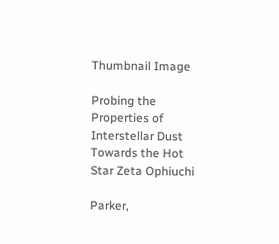Thumbnail Image

Probing the Properties of Interstellar Dust Towards the Hot Star Zeta Ophiuchi

Parker,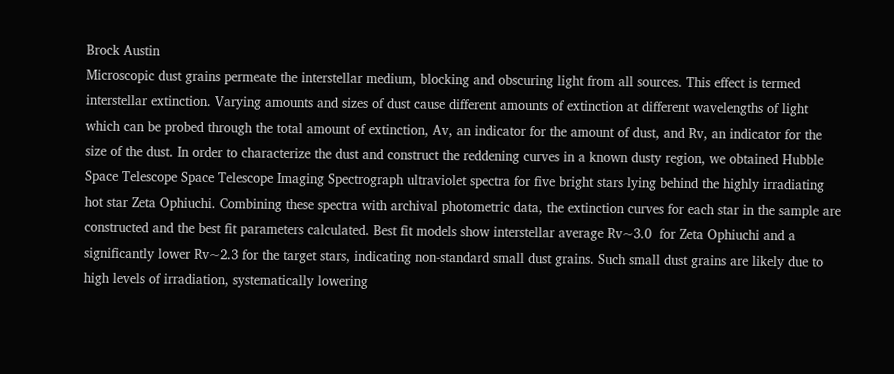Brock Austin
Microscopic dust grains permeate the interstellar medium, blocking and obscuring light from all sources. This effect is termed interstellar extinction. Varying amounts and sizes of dust cause different amounts of extinction at different wavelengths of light which can be probed through the total amount of extinction, Av, an indicator for the amount of dust, and Rv, an indicator for the size of the dust. In order to characterize the dust and construct the reddening curves in a known dusty region, we obtained Hubble Space Telescope Space Telescope Imaging Spectrograph ultraviolet spectra for five bright stars lying behind the highly irradiating hot star Zeta Ophiuchi. Combining these spectra with archival photometric data, the extinction curves for each star in the sample are constructed and the best fit parameters calculated. Best fit models show interstellar average Rv~3.0  for Zeta Ophiuchi and a significantly lower Rv~2.3 for the target stars, indicating non-standard small dust grains. Such small dust grains are likely due to high levels of irradiation, systematically lowering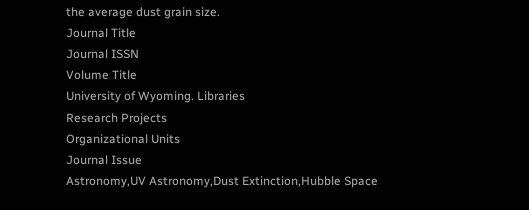the average dust grain size.
Journal Title
Journal ISSN
Volume Title
University of Wyoming. Libraries
Research Projects
Organizational Units
Journal Issue
Astronomy,UV Astronomy,Dust Extinction,Hubble Space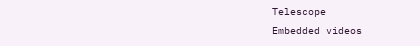Telescope
Embedded videos